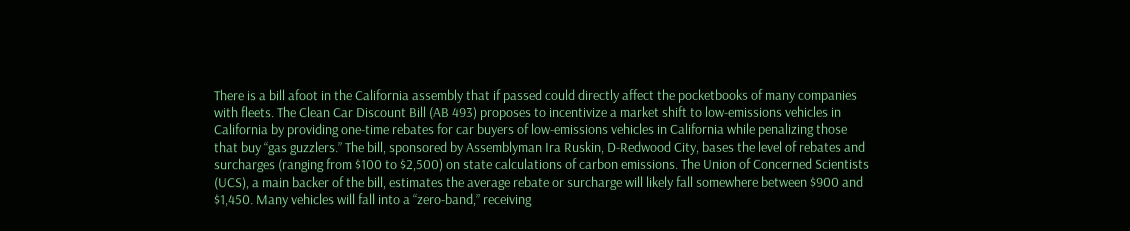There is a bill afoot in the California assembly that if passed could directly affect the pocketbooks of many companies with fleets. The Clean Car Discount Bill (AB 493) proposes to incentivize a market shift to low-emissions vehicles in California by providing one-time rebates for car buyers of low-emissions vehicles in California while penalizing those that buy “gas guzzlers.” The bill, sponsored by Assemblyman Ira Ruskin, D-Redwood City, bases the level of rebates and surcharges (ranging from $100 to $2,500) on state calculations of carbon emissions. The Union of Concerned Scientists (UCS), a main backer of the bill, estimates the average rebate or surcharge will likely fall somewhere between $900 and $1,450. Many vehicles will fall into a “zero-band,” receiving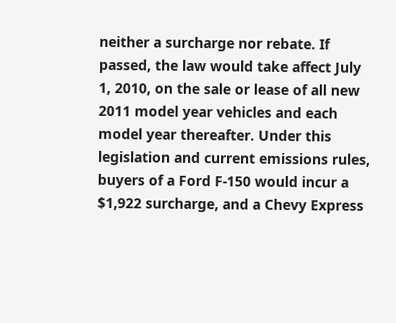neither a surcharge nor rebate. If passed, the law would take affect July 1, 2010, on the sale or lease of all new 2011 model year vehicles and each model year thereafter. Under this legislation and current emissions rules, buyers of a Ford F-150 would incur a $1,922 surcharge, and a Chevy Express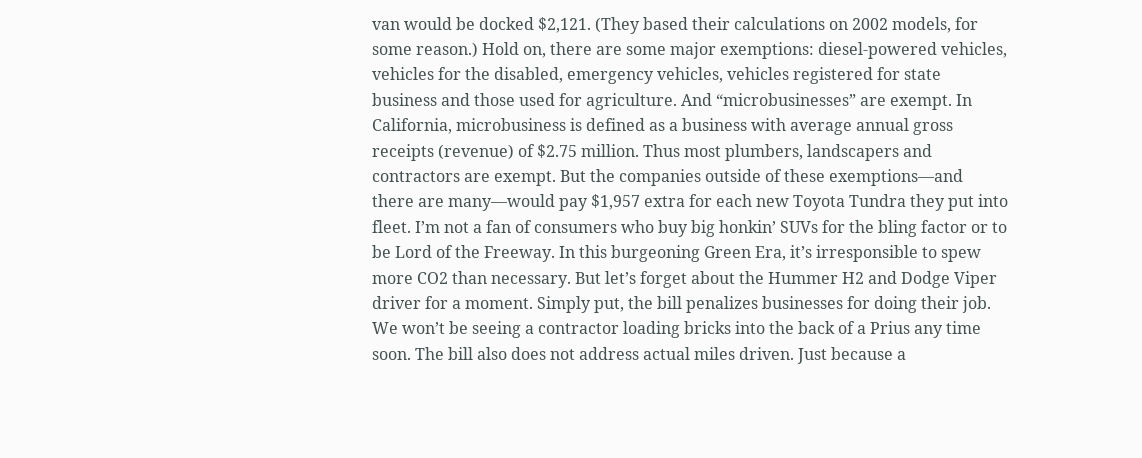van would be docked $2,121. (They based their calculations on 2002 models, for some reason.) Hold on, there are some major exemptions: diesel-powered vehicles, vehicles for the disabled, emergency vehicles, vehicles registered for state business and those used for agriculture. And “microbusinesses” are exempt. In California, microbusiness is defined as a business with average annual gross receipts (revenue) of $2.75 million. Thus most plumbers, landscapers and contractors are exempt. But the companies outside of these exemptions—and there are many—would pay $1,957 extra for each new Toyota Tundra they put into fleet. I’m not a fan of consumers who buy big honkin’ SUVs for the bling factor or to be Lord of the Freeway. In this burgeoning Green Era, it’s irresponsible to spew more CO2 than necessary. But let’s forget about the Hummer H2 and Dodge Viper driver for a moment. Simply put, the bill penalizes businesses for doing their job. We won’t be seeing a contractor loading bricks into the back of a Prius any time soon. The bill also does not address actual miles driven. Just because a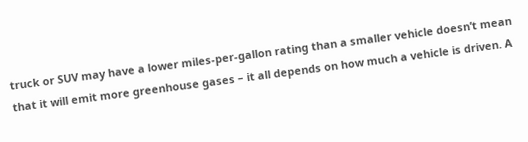truck or SUV may have a lower miles-per-gallon rating than a smaller vehicle doesn’t mean that it will emit more greenhouse gases – it all depends on how much a vehicle is driven. A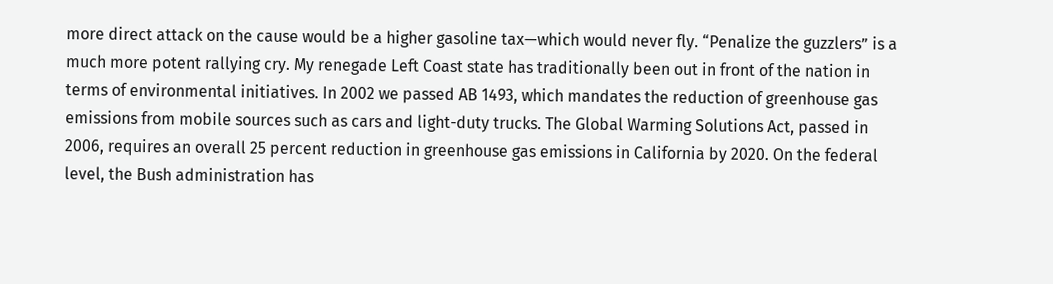more direct attack on the cause would be a higher gasoline tax—which would never fly. “Penalize the guzzlers” is a much more potent rallying cry. My renegade Left Coast state has traditionally been out in front of the nation in terms of environmental initiatives. In 2002 we passed AB 1493, which mandates the reduction of greenhouse gas emissions from mobile sources such as cars and light-duty trucks. The Global Warming Solutions Act, passed in 2006, requires an overall 25 percent reduction in greenhouse gas emissions in California by 2020. On the federal level, the Bush administration has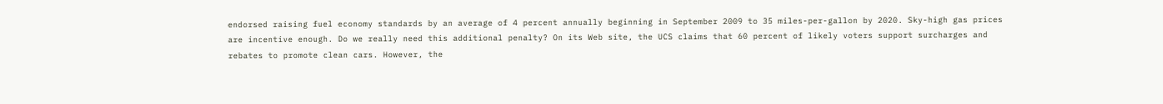endorsed raising fuel economy standards by an average of 4 percent annually beginning in September 2009 to 35 miles-per-gallon by 2020. Sky-high gas prices are incentive enough. Do we really need this additional penalty? On its Web site, the UCS claims that 60 percent of likely voters support surcharges and rebates to promote clean cars. However, the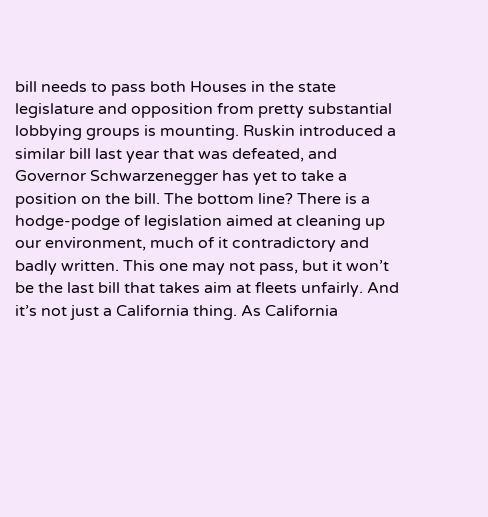bill needs to pass both Houses in the state legislature and opposition from pretty substantial lobbying groups is mounting. Ruskin introduced a similar bill last year that was defeated, and Governor Schwarzenegger has yet to take a position on the bill. The bottom line? There is a hodge-podge of legislation aimed at cleaning up our environment, much of it contradictory and badly written. This one may not pass, but it won’t be the last bill that takes aim at fleets unfairly. And it’s not just a California thing. As California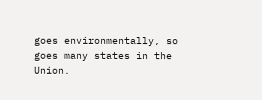goes environmentally, so goes many states in the Union.